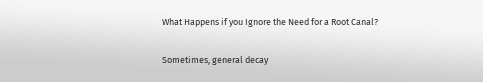What Happens if you Ignore the Need for a Root Canal?

Sometimes, general decay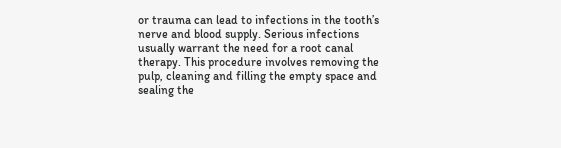or trauma can lead to infections in the tooth’s nerve and blood supply. Serious infections usually warrant the need for a root canal therapy. This procedure involves removing the pulp, cleaning and filling the empty space and sealing the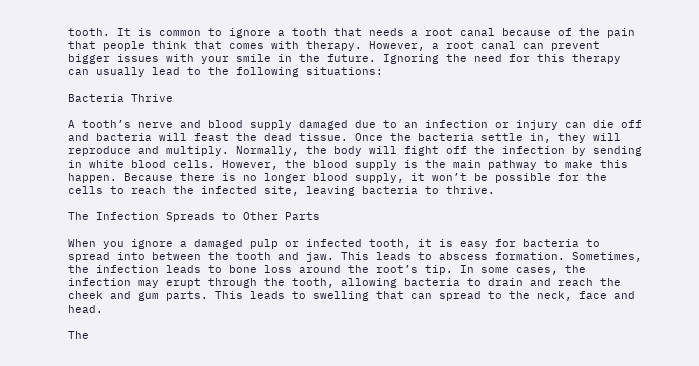tooth. It is common to ignore a tooth that needs a root canal because of the pain that people think that comes with therapy. However, a root canal can prevent bigger issues with your smile in the future. Ignoring the need for this therapy can usually lead to the following situations:

Bacteria Thrive

A tooth’s nerve and blood supply damaged due to an infection or injury can die off and bacteria will feast the dead tissue. Once the bacteria settle in, they will reproduce and multiply. Normally, the body will fight off the infection by sending in white blood cells. However, the blood supply is the main pathway to make this happen. Because there is no longer blood supply, it won’t be possible for the cells to reach the infected site, leaving bacteria to thrive.

The Infection Spreads to Other Parts

When you ignore a damaged pulp or infected tooth, it is easy for bacteria to spread into between the tooth and jaw. This leads to abscess formation. Sometimes, the infection leads to bone loss around the root’s tip. In some cases, the infection may erupt through the tooth, allowing bacteria to drain and reach the cheek and gum parts. This leads to swelling that can spread to the neck, face and head.

The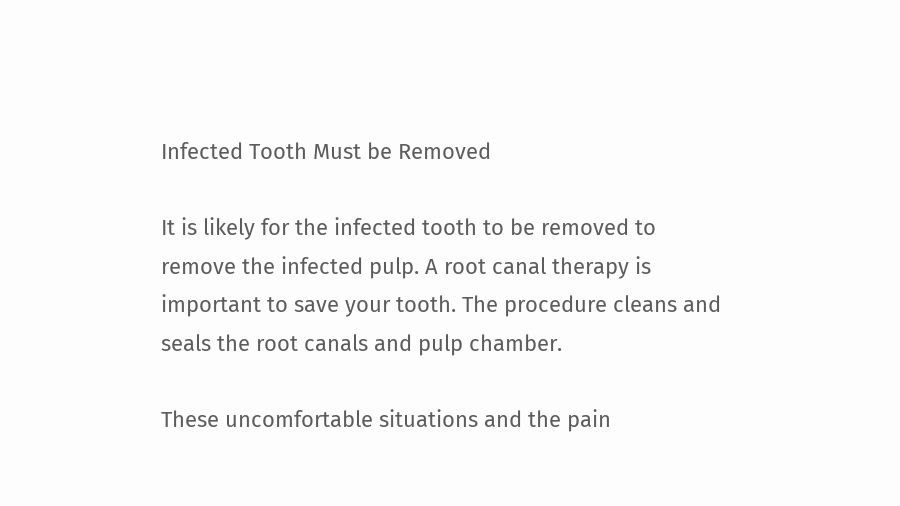Infected Tooth Must be Removed

It is likely for the infected tooth to be removed to remove the infected pulp. A root canal therapy is important to save your tooth. The procedure cleans and seals the root canals and pulp chamber.

These uncomfortable situations and the pain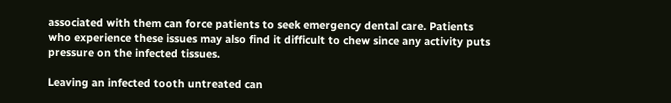associated with them can force patients to seek emergency dental care. Patients who experience these issues may also find it difficult to chew since any activity puts pressure on the infected tissues.

Leaving an infected tooth untreated can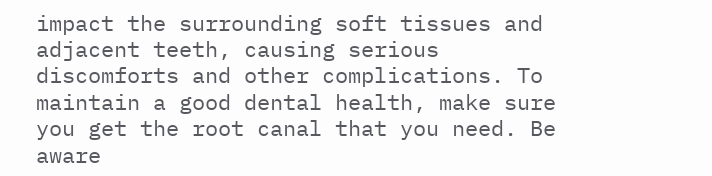impact the surrounding soft tissues and adjacent teeth, causing serious discomforts and other complications. To maintain a good dental health, make sure you get the root canal that you need. Be aware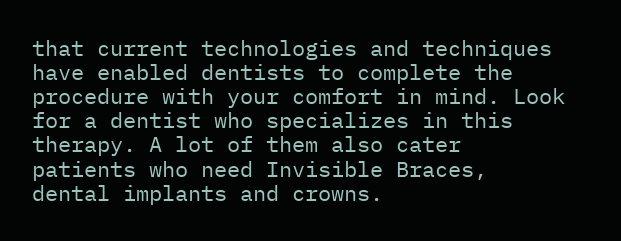that current technologies and techniques have enabled dentists to complete the procedure with your comfort in mind. Look for a dentist who specializes in this therapy. A lot of them also cater patients who need Invisible Braces, dental implants and crowns.